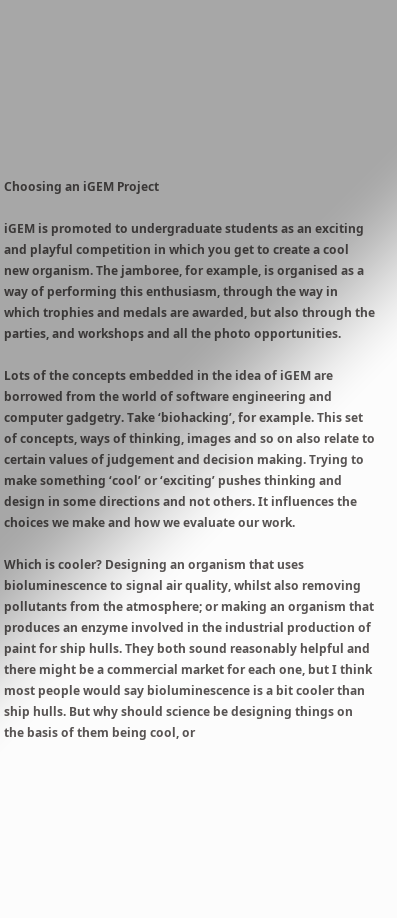Choosing an iGEM Project

iGEM is promoted to undergraduate students as an exciting and playful competition in which you get to create a cool new organism. The jamboree, for example, is organised as a way of performing this enthusiasm, through the way in which trophies and medals are awarded, but also through the parties, and workshops and all the photo opportunities.

Lots of the concepts embedded in the idea of iGEM are borrowed from the world of software engineering and computer gadgetry. Take ‘biohacking’, for example. This set of concepts, ways of thinking, images and so on also relate to certain values of judgement and decision making. Trying to make something ‘cool’ or ‘exciting’ pushes thinking and design in some directions and not others. It influences the choices we make and how we evaluate our work.

Which is cooler? Designing an organism that uses bioluminescence to signal air quality, whilst also removing pollutants from the atmosphere; or making an organism that produces an enzyme involved in the industrial production of paint for ship hulls. They both sound reasonably helpful and there might be a commercial market for each one, but I think most people would say bioluminescence is a bit cooler than ship hulls. But why should science be designing things on the basis of them being cool, or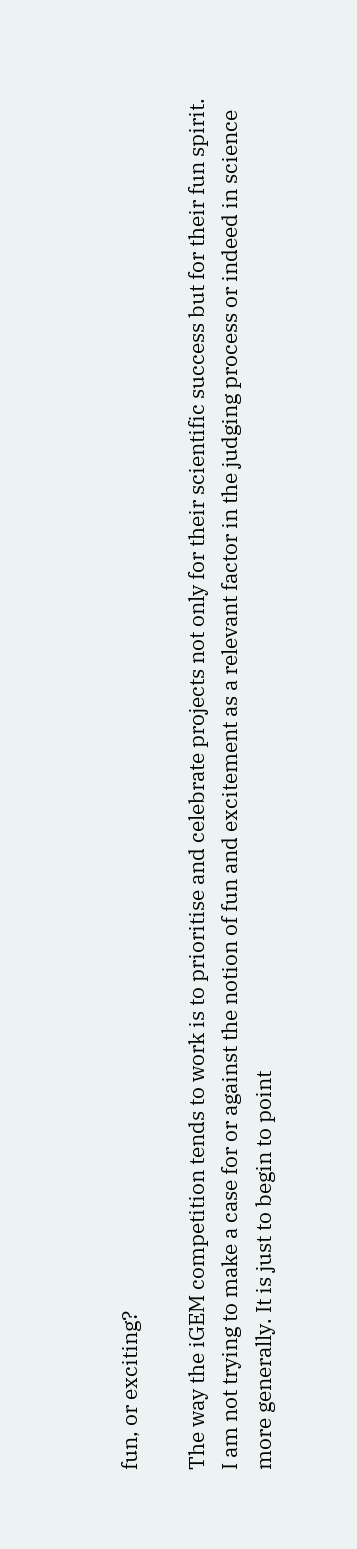fun, or exciting?

The way the iGEM competition tends to work is to prioritise and celebrate projects not only for their scientific success but for their fun spirit. I am not trying to make a case for or against the notion of fun and excitement as a relevant factor in the judging process or indeed in science more generally. It is just to begin to point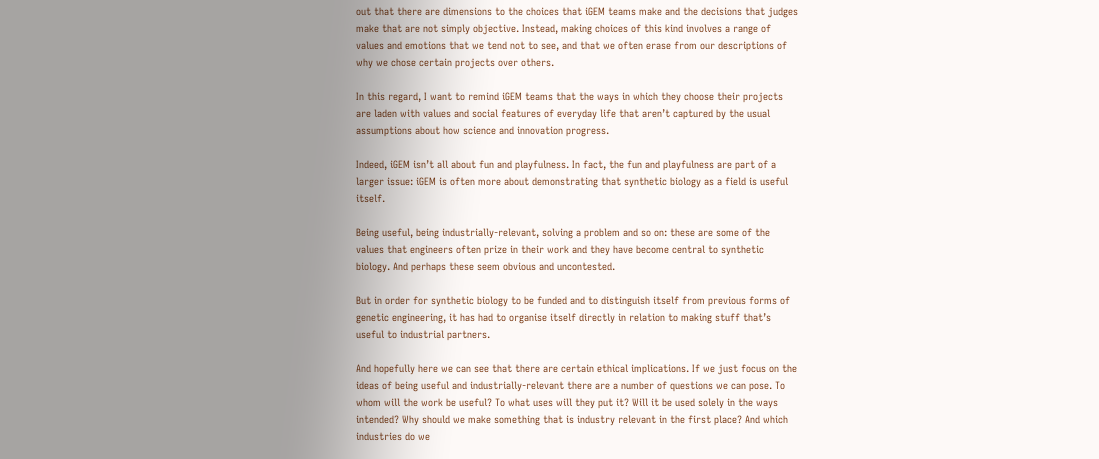out that there are dimensions to the choices that iGEM teams make and the decisions that judges make that are not simply objective. Instead, making choices of this kind involves a range of values and emotions that we tend not to see, and that we often erase from our descriptions of why we chose certain projects over others.

In this regard, I want to remind iGEM teams that the ways in which they choose their projects are laden with values and social features of everyday life that aren’t captured by the usual assumptions about how science and innovation progress.

Indeed, iGEM isn’t all about fun and playfulness. In fact, the fun and playfulness are part of a larger issue: iGEM is often more about demonstrating that synthetic biology as a field is useful itself.

Being useful, being industrially-relevant, solving a problem and so on: these are some of the values that engineers often prize in their work and they have become central to synthetic biology. And perhaps these seem obvious and uncontested.

But in order for synthetic biology to be funded and to distinguish itself from previous forms of genetic engineering, it has had to organise itself directly in relation to making stuff that’s useful to industrial partners.

And hopefully here we can see that there are certain ethical implications. If we just focus on the ideas of being useful and industrially-relevant there are a number of questions we can pose. To whom will the work be useful? To what uses will they put it? Will it be used solely in the ways intended? Why should we make something that is industry relevant in the first place? And which industries do we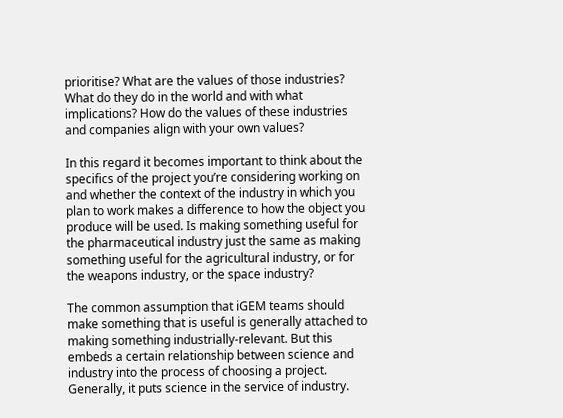prioritise? What are the values of those industries? What do they do in the world and with what implications? How do the values of these industries and companies align with your own values?

In this regard it becomes important to think about the specifics of the project you’re considering working on and whether the context of the industry in which you plan to work makes a difference to how the object you produce will be used. Is making something useful for the pharmaceutical industry just the same as making something useful for the agricultural industry, or for the weapons industry, or the space industry?

The common assumption that iGEM teams should make something that is useful is generally attached to making something industrially-relevant. But this embeds a certain relationship between science and industry into the process of choosing a project. Generally, it puts science in the service of industry.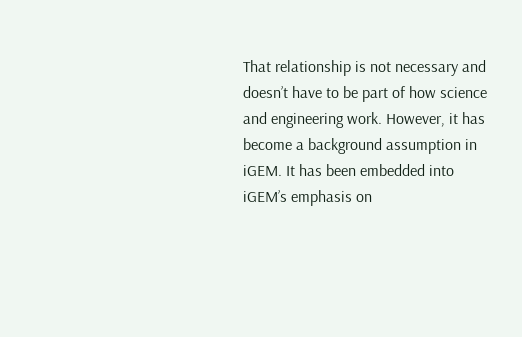That relationship is not necessary and doesn’t have to be part of how science and engineering work. However, it has become a background assumption in iGEM. It has been embedded into iGEM’s emphasis on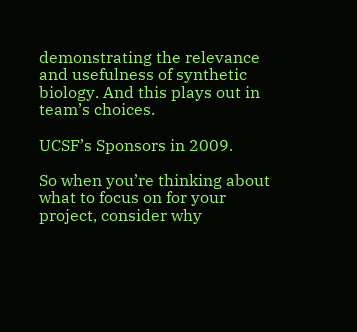demonstrating the relevance and usefulness of synthetic biology. And this plays out in team’s choices.

UCSF’s Sponsors in 2009.

So when you’re thinking about what to focus on for your project, consider why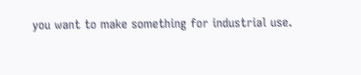you want to make something for industrial use.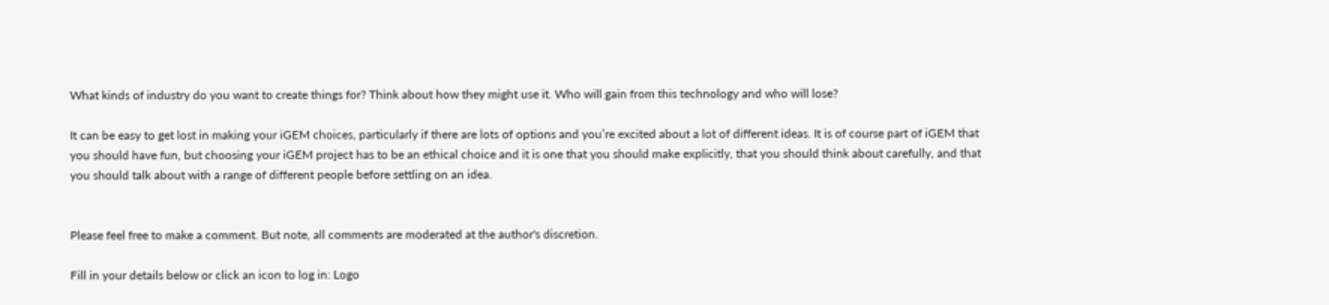What kinds of industry do you want to create things for? Think about how they might use it. Who will gain from this technology and who will lose?

It can be easy to get lost in making your iGEM choices, particularly if there are lots of options and you’re excited about a lot of different ideas. It is of course part of iGEM that you should have fun, but choosing your iGEM project has to be an ethical choice and it is one that you should make explicitly, that you should think about carefully, and that you should talk about with a range of different people before settling on an idea.


Please feel free to make a comment. But note, all comments are moderated at the author's discretion.

Fill in your details below or click an icon to log in: Logo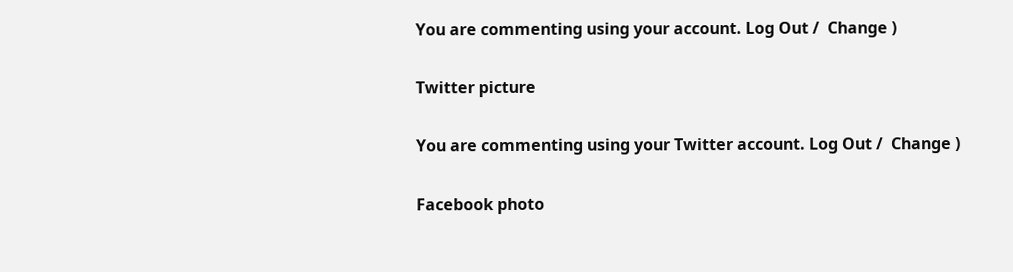You are commenting using your account. Log Out /  Change )

Twitter picture

You are commenting using your Twitter account. Log Out /  Change )

Facebook photo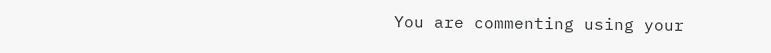You are commenting using your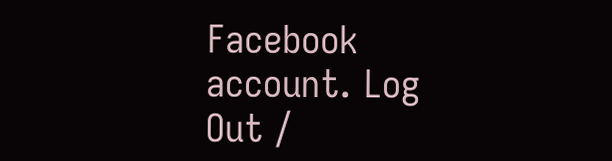Facebook account. Log Out /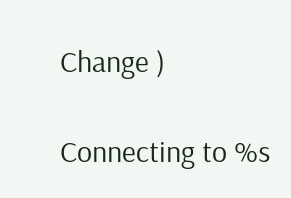Change )

Connecting to %s